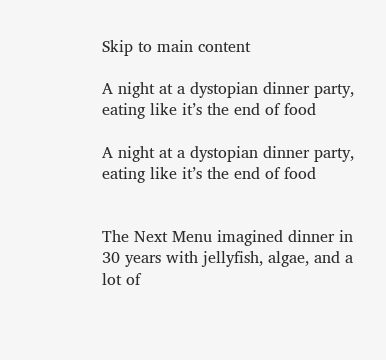Skip to main content

A night at a dystopian dinner party, eating like it’s the end of food

A night at a dystopian dinner party, eating like it’s the end of food


The Next Menu imagined dinner in 30 years with jellyfish, algae, and a lot of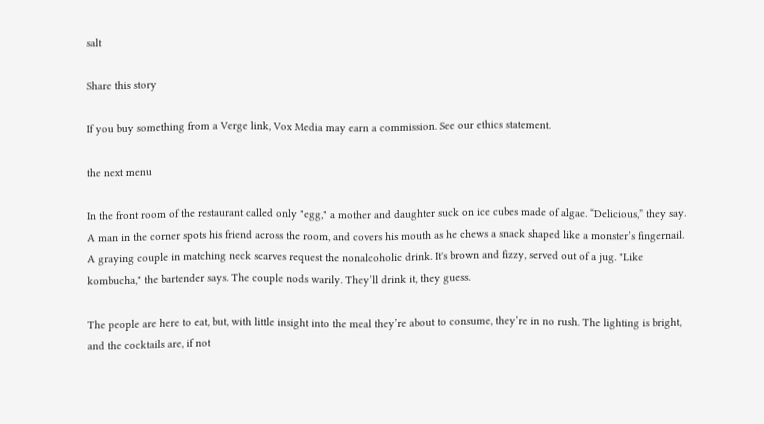salt

Share this story

If you buy something from a Verge link, Vox Media may earn a commission. See our ethics statement.

the next menu

In the front room of the restaurant called only "egg," a mother and daughter suck on ice cubes made of algae. “Delicious,” they say. A man in the corner spots his friend across the room, and covers his mouth as he chews a snack shaped like a monster’s fingernail. A graying couple in matching neck scarves request the nonalcoholic drink. It's brown and fizzy, served out of a jug. "Like kombucha," the bartender says. The couple nods warily. They’ll drink it, they guess.

The people are here to eat, but, with little insight into the meal they’re about to consume, they’re in no rush. The lighting is bright, and the cocktails are, if not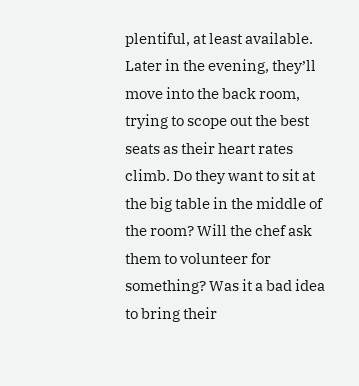plentiful, at least available. Later in the evening, they’ll move into the back room, trying to scope out the best seats as their heart rates climb. Do they want to sit at the big table in the middle of the room? Will the chef ask them to volunteer for something? Was it a bad idea to bring their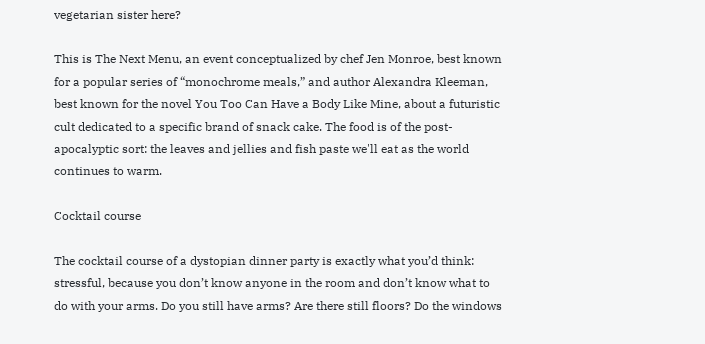vegetarian sister here?

This is The Next Menu, an event conceptualized by chef Jen Monroe, best known for a popular series of “monochrome meals,” and author Alexandra Kleeman, best known for the novel You Too Can Have a Body Like Mine, about a futuristic cult dedicated to a specific brand of snack cake. The food is of the post-apocalyptic sort: the leaves and jellies and fish paste we'll eat as the world continues to warm.

Cocktail course

The cocktail course of a dystopian dinner party is exactly what you’d think: stressful, because you don’t know anyone in the room and don’t know what to do with your arms. Do you still have arms? Are there still floors? Do the windows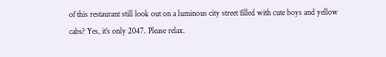of this restaurant still look out on a luminous city street filled with cute boys and yellow cabs? Yes, it’s only 2047. Please relax.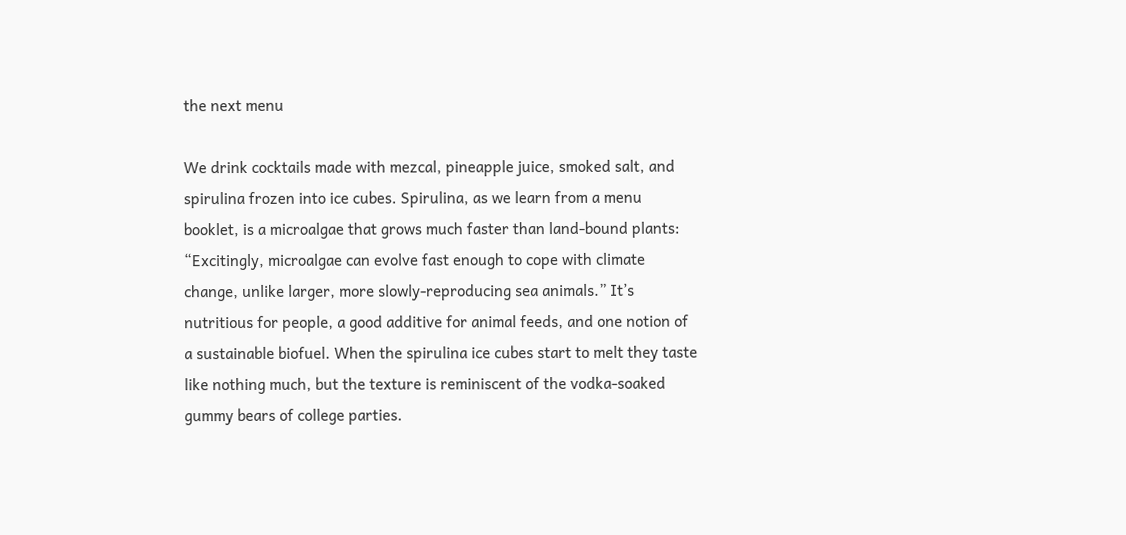the next menu

We drink cocktails made with mezcal, pineapple juice, smoked salt, and spirulina frozen into ice cubes. Spirulina, as we learn from a menu booklet, is a microalgae that grows much faster than land-bound plants: “Excitingly, microalgae can evolve fast enough to cope with climate change, unlike larger, more slowly-reproducing sea animals.” It’s nutritious for people, a good additive for animal feeds, and one notion of a sustainable biofuel. When the spirulina ice cubes start to melt they taste like nothing much, but the texture is reminiscent of the vodka-soaked gummy bears of college parties.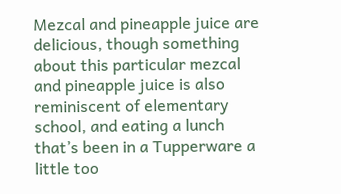Mezcal and pineapple juice are delicious, though something about this particular mezcal and pineapple juice is also reminiscent of elementary school, and eating a lunch that’s been in a Tupperware a little too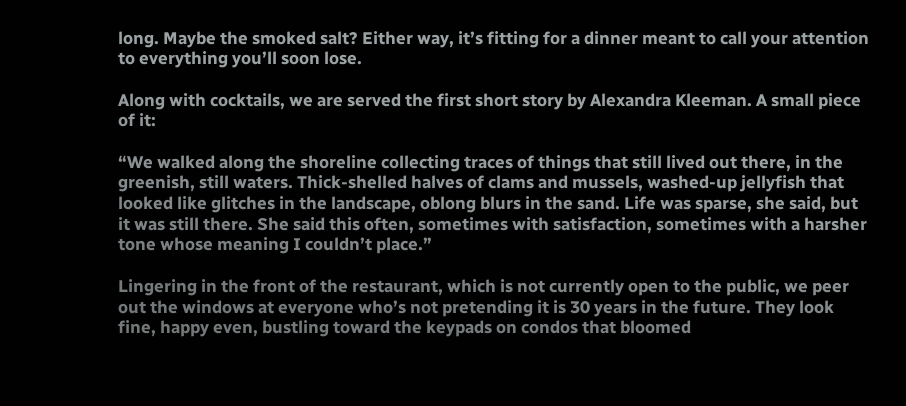long. Maybe the smoked salt? Either way, it’s fitting for a dinner meant to call your attention to everything you’ll soon lose.

Along with cocktails, we are served the first short story by Alexandra Kleeman. A small piece of it:

“We walked along the shoreline collecting traces of things that still lived out there, in the greenish, still waters. Thick-shelled halves of clams and mussels, washed-up jellyfish that looked like glitches in the landscape, oblong blurs in the sand. Life was sparse, she said, but it was still there. She said this often, sometimes with satisfaction, sometimes with a harsher tone whose meaning I couldn’t place.”

Lingering in the front of the restaurant, which is not currently open to the public, we peer out the windows at everyone who’s not pretending it is 30 years in the future. They look fine, happy even, bustling toward the keypads on condos that bloomed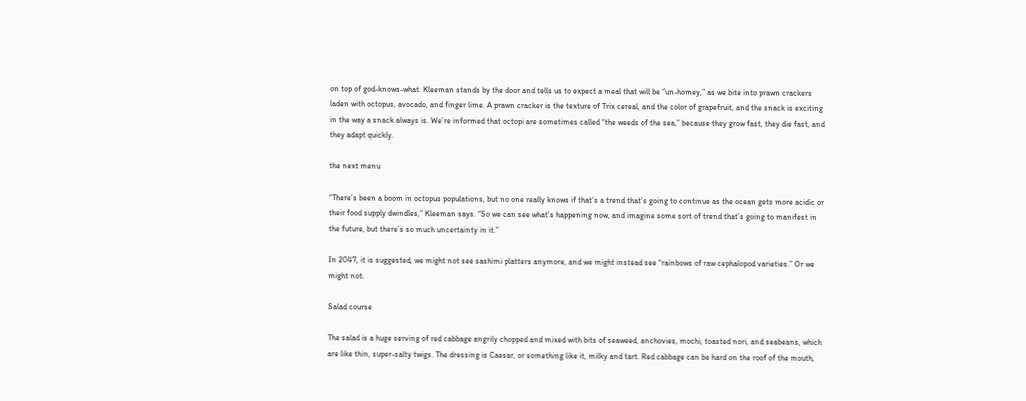on top of god-knows-what. Kleeman stands by the door and tells us to expect a meal that will be “un-homey,” as we bite into prawn crackers laden with octopus, avocado, and finger lime. A prawn cracker is the texture of Trix cereal, and the color of grapefruit, and the snack is exciting in the way a snack always is. We’re informed that octopi are sometimes called “the weeds of the sea,” because they grow fast, they die fast, and they adapt quickly.

the next menu

“There’s been a boom in octopus populations, but no one really knows if that’s a trend that’s going to continue as the ocean gets more acidic or their food supply dwindles,” Kleeman says. “So we can see what’s happening now, and imagine some sort of trend that’s going to manifest in the future, but there’s so much uncertainty in it.”

In 2047, it is suggested, we might not see sashimi platters anymore, and we might instead see “rainbows of raw cephalopod varieties.” Or we might not.

Salad course

The salad is a huge serving of red cabbage angrily chopped and mixed with bits of seaweed, anchovies, mochi, toasted nori, and seabeans, which are like thin, super-salty twigs. The dressing is Caesar, or something like it, milky and tart. Red cabbage can be hard on the roof of the mouth,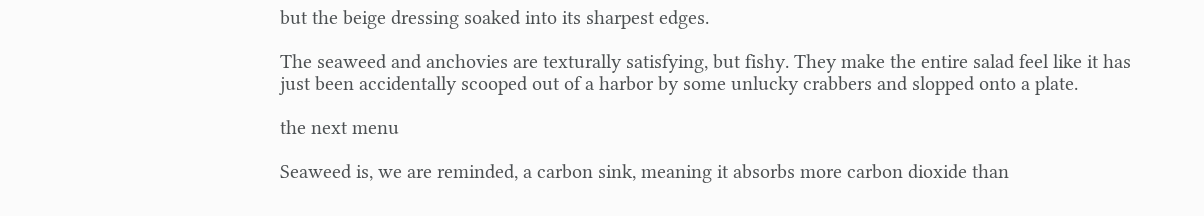but the beige dressing soaked into its sharpest edges.

The seaweed and anchovies are texturally satisfying, but fishy. They make the entire salad feel like it has just been accidentally scooped out of a harbor by some unlucky crabbers and slopped onto a plate.

the next menu

Seaweed is, we are reminded, a carbon sink, meaning it absorbs more carbon dioxide than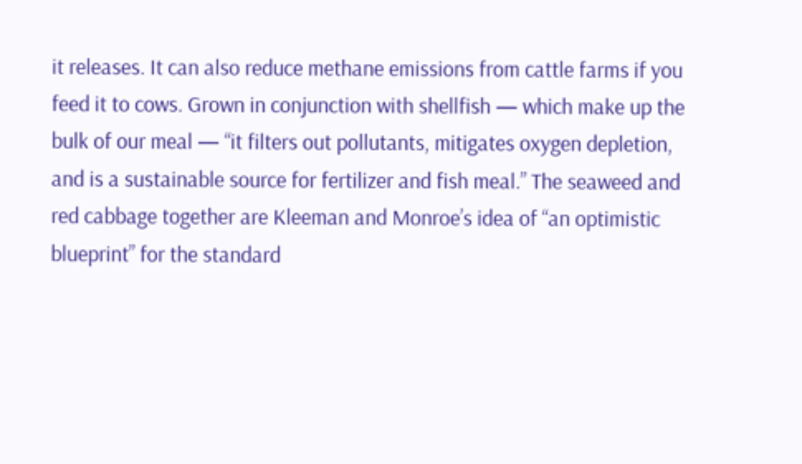it releases. It can also reduce methane emissions from cattle farms if you feed it to cows. Grown in conjunction with shellfish — which make up the bulk of our meal — “it filters out pollutants, mitigates oxygen depletion, and is a sustainable source for fertilizer and fish meal.” The seaweed and red cabbage together are Kleeman and Monroe’s idea of “an optimistic blueprint” for the standard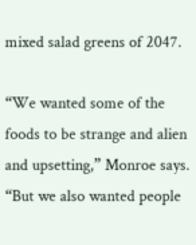mixed salad greens of 2047.

“We wanted some of the foods to be strange and alien and upsetting,” Monroe says. “But we also wanted people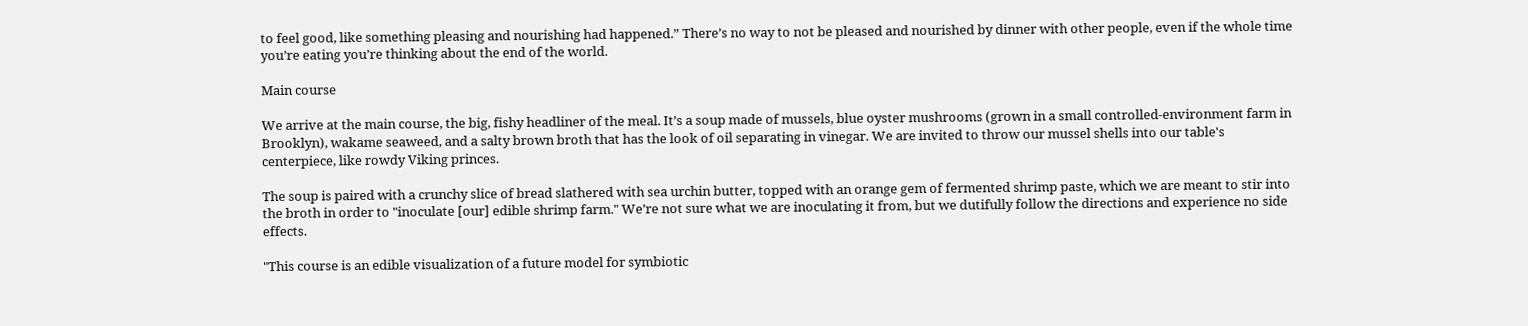to feel good, like something pleasing and nourishing had happened.” There’s no way to not be pleased and nourished by dinner with other people, even if the whole time you’re eating you’re thinking about the end of the world.

Main course

We arrive at the main course, the big, fishy headliner of the meal. It’s a soup made of mussels, blue oyster mushrooms (grown in a small controlled-environment farm in Brooklyn), wakame seaweed, and a salty brown broth that has the look of oil separating in vinegar. We are invited to throw our mussel shells into our table's centerpiece, like rowdy Viking princes.

The soup is paired with a crunchy slice of bread slathered with sea urchin butter, topped with an orange gem of fermented shrimp paste, which we are meant to stir into the broth in order to "inoculate [our] edible shrimp farm." We’re not sure what we are inoculating it from, but we dutifully follow the directions and experience no side effects.

"This course is an edible visualization of a future model for symbiotic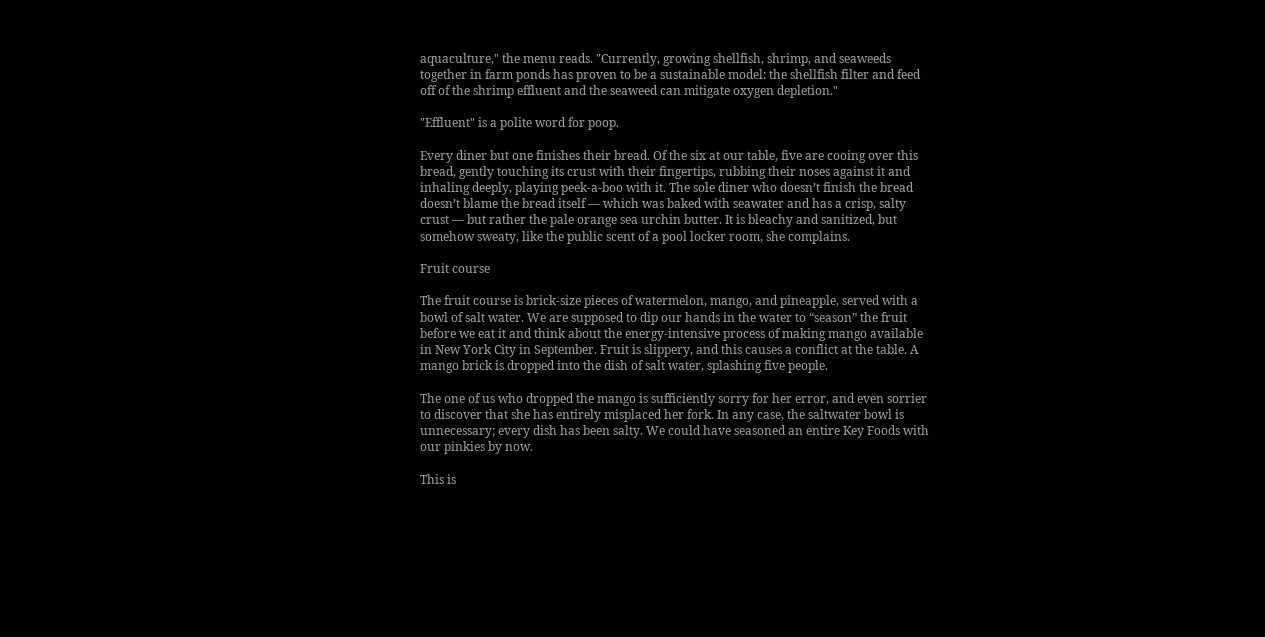aquaculture," the menu reads. "Currently, growing shellfish, shrimp, and seaweeds together in farm ponds has proven to be a sustainable model: the shellfish filter and feed off of the shrimp effluent and the seaweed can mitigate oxygen depletion."

"Effluent" is a polite word for poop.

Every diner but one finishes their bread. Of the six at our table, five are cooing over this bread, gently touching its crust with their fingertips, rubbing their noses against it and inhaling deeply, playing peek-a-boo with it. The sole diner who doesn’t finish the bread doesn’t blame the bread itself — which was baked with seawater and has a crisp, salty crust — but rather the pale orange sea urchin butter. It is bleachy and sanitized, but somehow sweaty, like the public scent of a pool locker room, she complains.

Fruit course

The fruit course is brick-size pieces of watermelon, mango, and pineapple, served with a bowl of salt water. We are supposed to dip our hands in the water to “season” the fruit before we eat it and think about the energy-intensive process of making mango available in New York City in September. Fruit is slippery, and this causes a conflict at the table. A mango brick is dropped into the dish of salt water, splashing five people.

The one of us who dropped the mango is sufficiently sorry for her error, and even sorrier to discover that she has entirely misplaced her fork. In any case, the saltwater bowl is unnecessary; every dish has been salty. We could have seasoned an entire Key Foods with our pinkies by now.

This is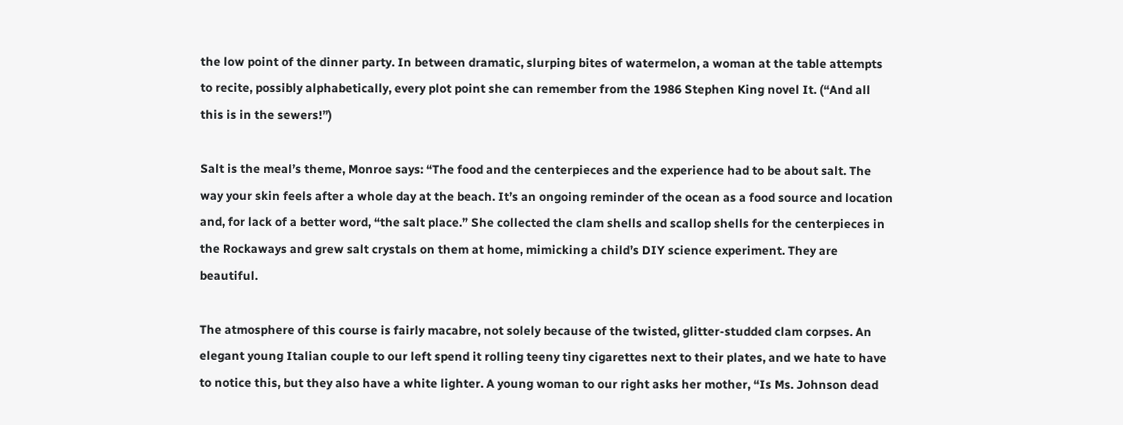the low point of the dinner party. In between dramatic, slurping bites of watermelon, a woman at the table attempts to recite, possibly alphabetically, every plot point she can remember from the 1986 Stephen King novel It. (“And all this is in the sewers!”)

Salt is the meal’s theme, Monroe says: “The food and the centerpieces and the experience had to be about salt. The way your skin feels after a whole day at the beach. It’s an ongoing reminder of the ocean as a food source and location and, for lack of a better word, “the salt place.” She collected the clam shells and scallop shells for the centerpieces in the Rockaways and grew salt crystals on them at home, mimicking a child’s DIY science experiment. They are beautiful.

The atmosphere of this course is fairly macabre, not solely because of the twisted, glitter-studded clam corpses. An elegant young Italian couple to our left spend it rolling teeny tiny cigarettes next to their plates, and we hate to have to notice this, but they also have a white lighter. A young woman to our right asks her mother, “Is Ms. Johnson dead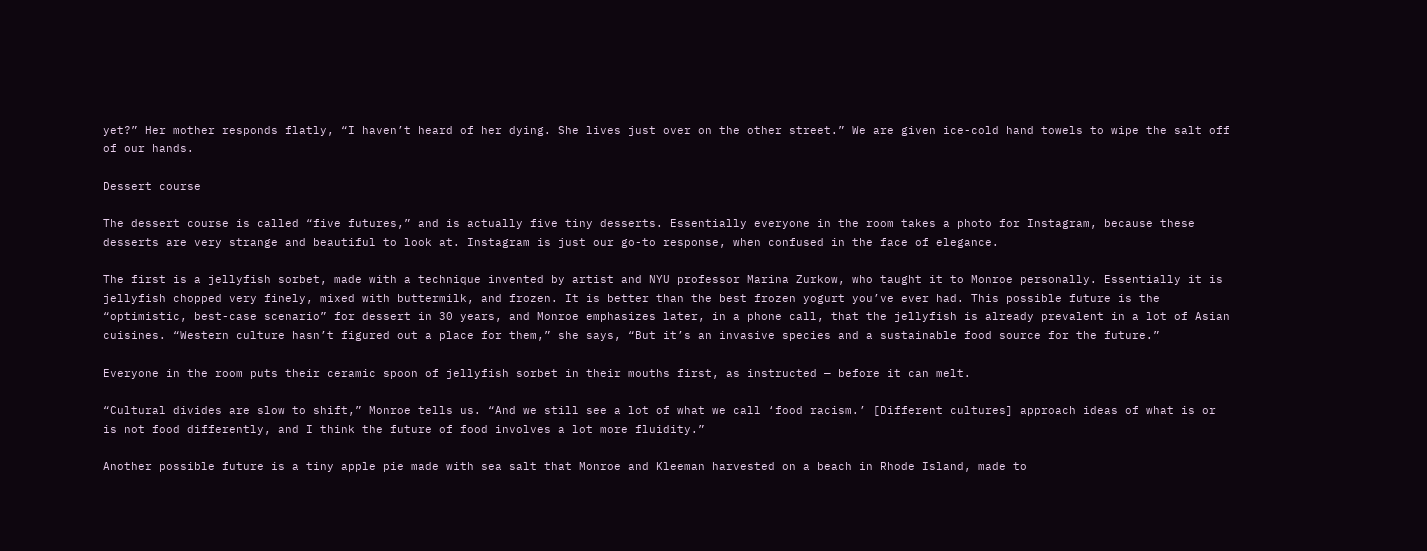yet?” Her mother responds flatly, “I haven’t heard of her dying. She lives just over on the other street.” We are given ice-cold hand towels to wipe the salt off of our hands.

Dessert course

The dessert course is called “five futures,” and is actually five tiny desserts. Essentially everyone in the room takes a photo for Instagram, because these desserts are very strange and beautiful to look at. Instagram is just our go-to response, when confused in the face of elegance.

The first is a jellyfish sorbet, made with a technique invented by artist and NYU professor Marina Zurkow, who taught it to Monroe personally. Essentially it is jellyfish chopped very finely, mixed with buttermilk, and frozen. It is better than the best frozen yogurt you’ve ever had. This possible future is the “optimistic, best-case scenario” for dessert in 30 years, and Monroe emphasizes later, in a phone call, that the jellyfish is already prevalent in a lot of Asian cuisines. “Western culture hasn’t figured out a place for them,” she says, “But it’s an invasive species and a sustainable food source for the future.”

Everyone in the room puts their ceramic spoon of jellyfish sorbet in their mouths first, as instructed — before it can melt.

“Cultural divides are slow to shift,” Monroe tells us. “And we still see a lot of what we call ‘food racism.’ [Different cultures] approach ideas of what is or is not food differently, and I think the future of food involves a lot more fluidity.”

Another possible future is a tiny apple pie made with sea salt that Monroe and Kleeman harvested on a beach in Rhode Island, made to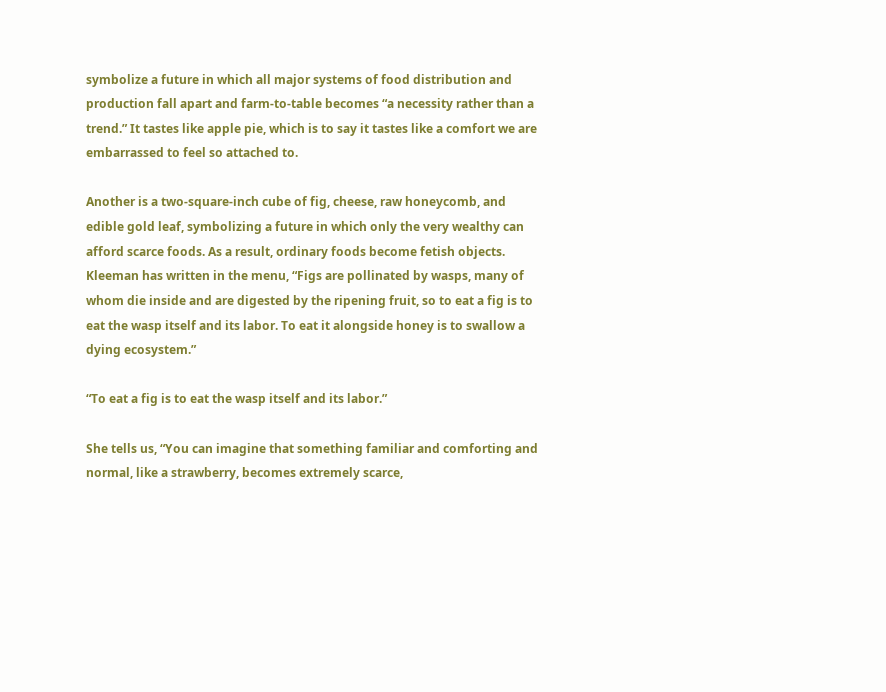symbolize a future in which all major systems of food distribution and production fall apart and farm-to-table becomes “a necessity rather than a trend.” It tastes like apple pie, which is to say it tastes like a comfort we are embarrassed to feel so attached to.

Another is a two-square-inch cube of fig, cheese, raw honeycomb, and edible gold leaf, symbolizing a future in which only the very wealthy can afford scarce foods. As a result, ordinary foods become fetish objects. Kleeman has written in the menu, “Figs are pollinated by wasps, many of whom die inside and are digested by the ripening fruit, so to eat a fig is to eat the wasp itself and its labor. To eat it alongside honey is to swallow a dying ecosystem.”

“To eat a fig is to eat the wasp itself and its labor.”

She tells us, “You can imagine that something familiar and comforting and normal, like a strawberry, becomes extremely scarce,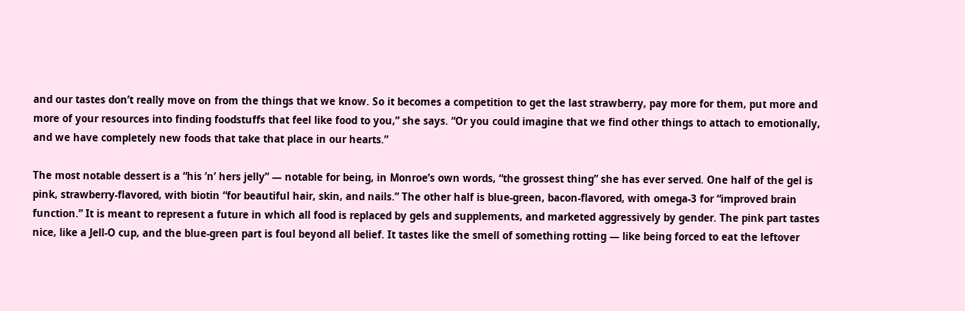and our tastes don’t really move on from the things that we know. So it becomes a competition to get the last strawberry, pay more for them, put more and more of your resources into finding foodstuffs that feel like food to you,” she says. “Or you could imagine that we find other things to attach to emotionally, and we have completely new foods that take that place in our hearts.”

The most notable dessert is a “his ’n’ hers jelly” — notable for being, in Monroe’s own words, “the grossest thing” she has ever served. One half of the gel is pink, strawberry-flavored, with biotin “for beautiful hair, skin, and nails.” The other half is blue-green, bacon-flavored, with omega-3 for “improved brain function.” It is meant to represent a future in which all food is replaced by gels and supplements, and marketed aggressively by gender. The pink part tastes nice, like a Jell-O cup, and the blue-green part is foul beyond all belief. It tastes like the smell of something rotting — like being forced to eat the leftover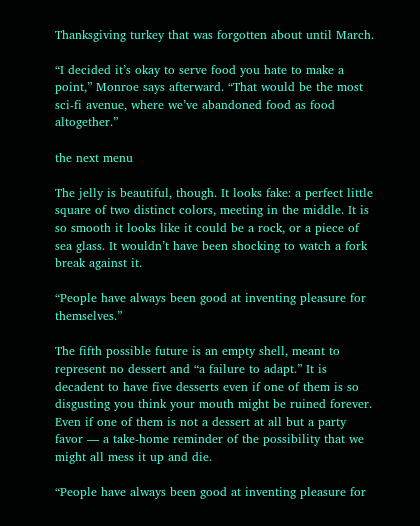Thanksgiving turkey that was forgotten about until March.

“I decided it’s okay to serve food you hate to make a point,” Monroe says afterward. “That would be the most sci-fi avenue, where we’ve abandoned food as food altogether.”

the next menu

The jelly is beautiful, though. It looks fake: a perfect little square of two distinct colors, meeting in the middle. It is so smooth it looks like it could be a rock, or a piece of sea glass. It wouldn’t have been shocking to watch a fork break against it.

“People have always been good at inventing pleasure for themselves.”

The fifth possible future is an empty shell, meant to represent no dessert and “a failure to adapt.” It is decadent to have five desserts even if one of them is so disgusting you think your mouth might be ruined forever. Even if one of them is not a dessert at all but a party favor — a take-home reminder of the possibility that we might all mess it up and die.

“People have always been good at inventing pleasure for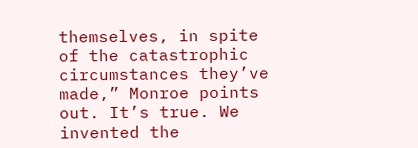themselves, in spite of the catastrophic circumstances they’ve made,” Monroe points out. It’s true. We invented the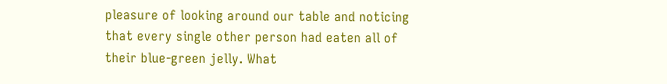pleasure of looking around our table and noticing that every single other person had eaten all of their blue-green jelly. What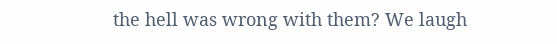the hell was wrong with them? We laugh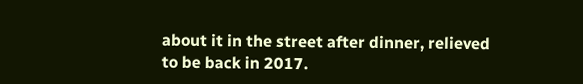about it in the street after dinner, relieved to be back in 2017.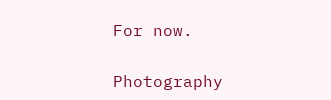For now.

Photography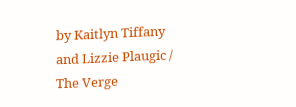by Kaitlyn Tiffany and Lizzie Plaugic / The Verge